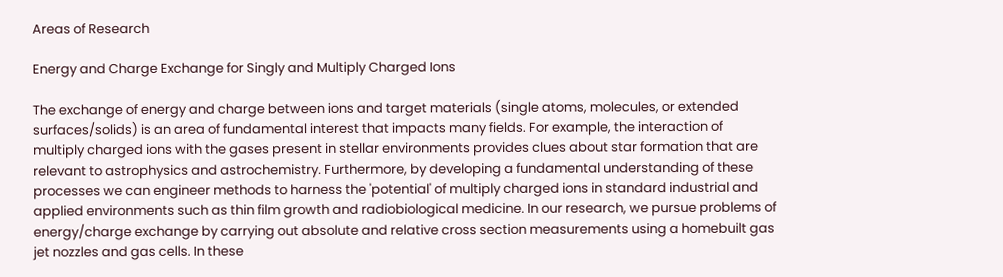Areas of Research

Energy and Charge Exchange for Singly and Multiply Charged Ions

The exchange of energy and charge between ions and target materials (single atoms, molecules, or extended surfaces/solids) is an area of fundamental interest that impacts many fields. For example, the interaction of multiply charged ions with the gases present in stellar environments provides clues about star formation that are relevant to astrophysics and astrochemistry. Furthermore, by developing a fundamental understanding of these processes we can engineer methods to harness the 'potential' of multiply charged ions in standard industrial and applied environments such as thin film growth and radiobiological medicine. In our research, we pursue problems of energy/charge exchange by carrying out absolute and relative cross section measurements using a homebuilt gas jet nozzles and gas cells. In these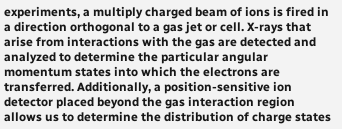experiments, a multiply charged beam of ions is fired in a direction orthogonal to a gas jet or cell. X-rays that arise from interactions with the gas are detected and analyzed to determine the particular angular momentum states into which the electrons are transferred. Additionally, a position-sensitive ion detector placed beyond the gas interaction region allows us to determine the distribution of charge states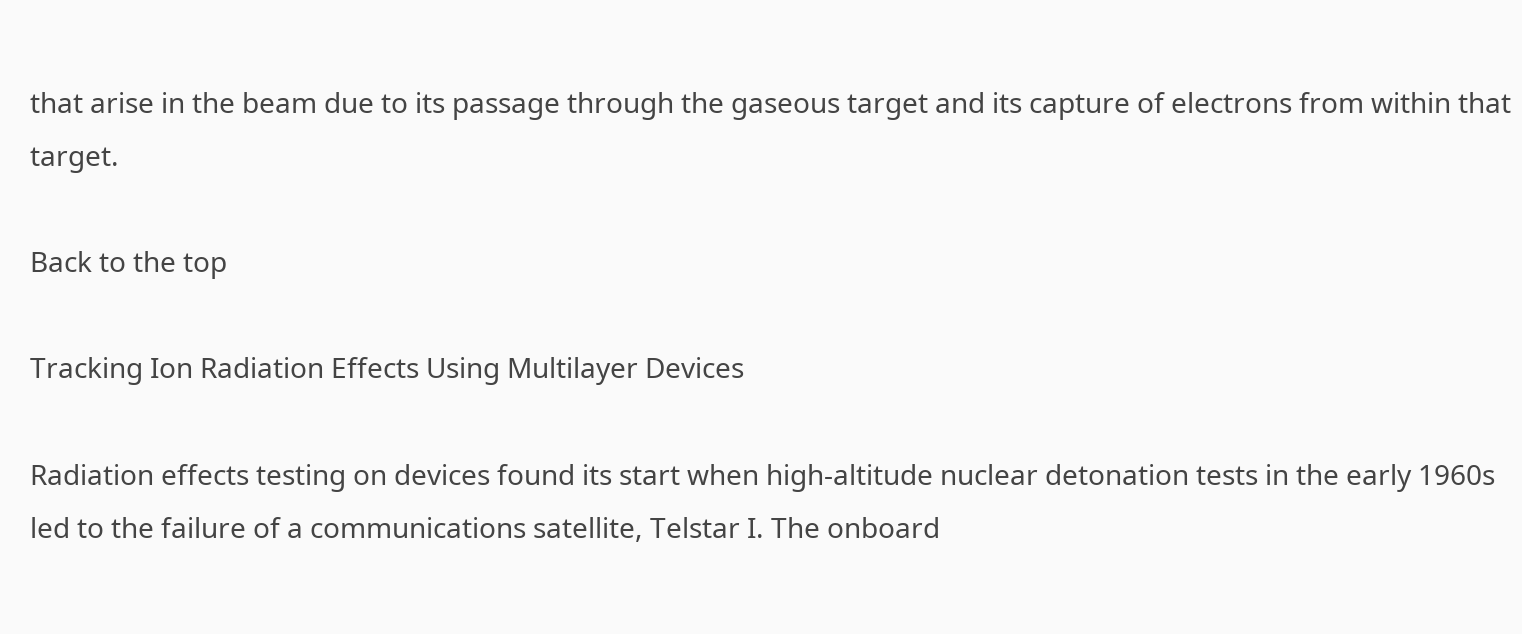that arise in the beam due to its passage through the gaseous target and its capture of electrons from within that target.

Back to the top

Tracking Ion Radiation Effects Using Multilayer Devices

Radiation effects testing on devices found its start when high-altitude nuclear detonation tests in the early 1960s led to the failure of a communications satellite, Telstar I. The onboard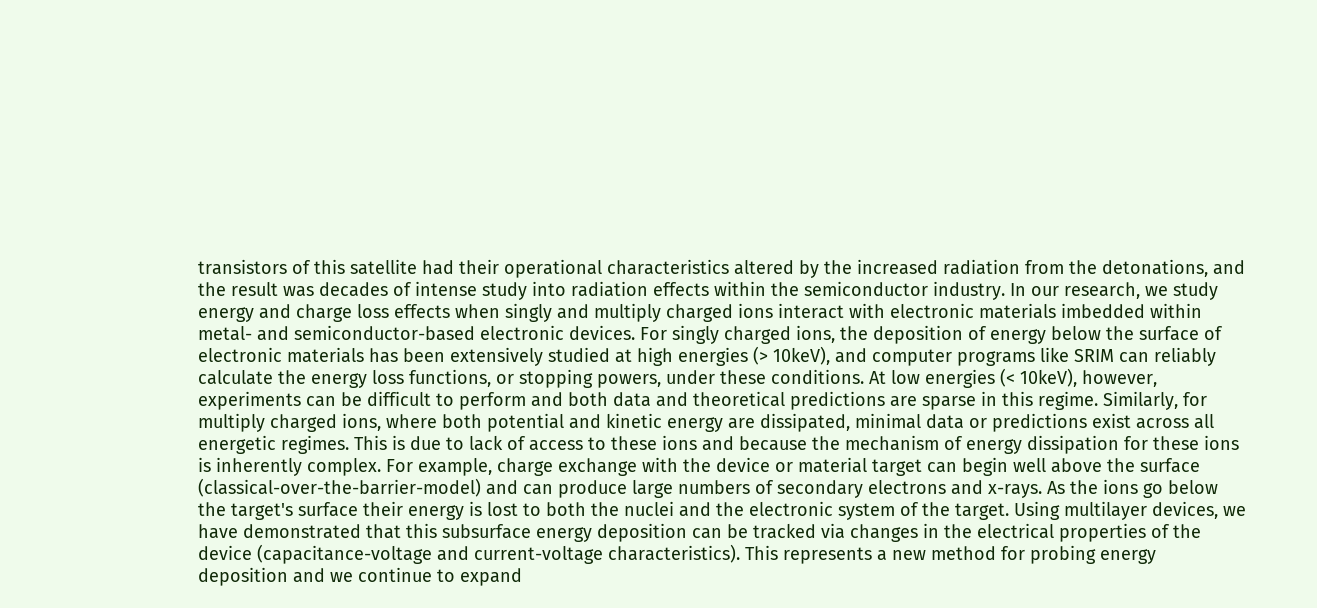transistors of this satellite had their operational characteristics altered by the increased radiation from the detonations, and the result was decades of intense study into radiation effects within the semiconductor industry. In our research, we study energy and charge loss effects when singly and multiply charged ions interact with electronic materials imbedded within metal- and semiconductor-based electronic devices. For singly charged ions, the deposition of energy below the surface of electronic materials has been extensively studied at high energies (> 10keV), and computer programs like SRIM can reliably calculate the energy loss functions, or stopping powers, under these conditions. At low energies (< 10keV), however, experiments can be difficult to perform and both data and theoretical predictions are sparse in this regime. Similarly, for multiply charged ions, where both potential and kinetic energy are dissipated, minimal data or predictions exist across all energetic regimes. This is due to lack of access to these ions and because the mechanism of energy dissipation for these ions is inherently complex. For example, charge exchange with the device or material target can begin well above the surface (classical-over-the-barrier-model) and can produce large numbers of secondary electrons and x-rays. As the ions go below the target's surface their energy is lost to both the nuclei and the electronic system of the target. Using multilayer devices, we have demonstrated that this subsurface energy deposition can be tracked via changes in the electrical properties of the device (capacitance-voltage and current-voltage characteristics). This represents a new method for probing energy deposition and we continue to expand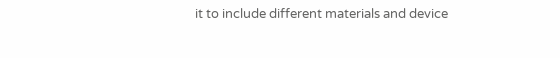it to include different materials and device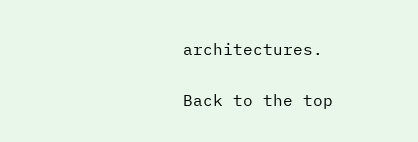architectures.

Back to the top